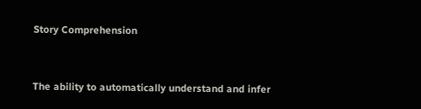Story Comprehension


The ability to automatically understand and infer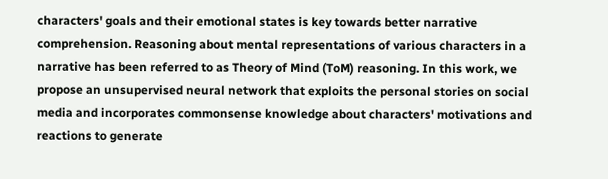characters' goals and their emotional states is key towards better narrative comprehension. Reasoning about mental representations of various characters in a narrative has been referred to as Theory of Mind (ToM) reasoning. In this work, we propose an unsupervised neural network that exploits the personal stories on social media and incorporates commonsense knowledge about characters' motivations and reactions to generate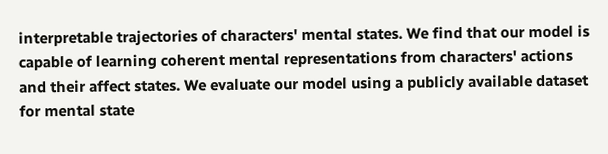interpretable trajectories of characters' mental states. We find that our model is capable of learning coherent mental representations from characters' actions and their affect states. We evaluate our model using a publicly available dataset for mental state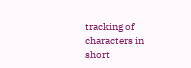tracking of characters in short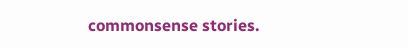commonsense stories.